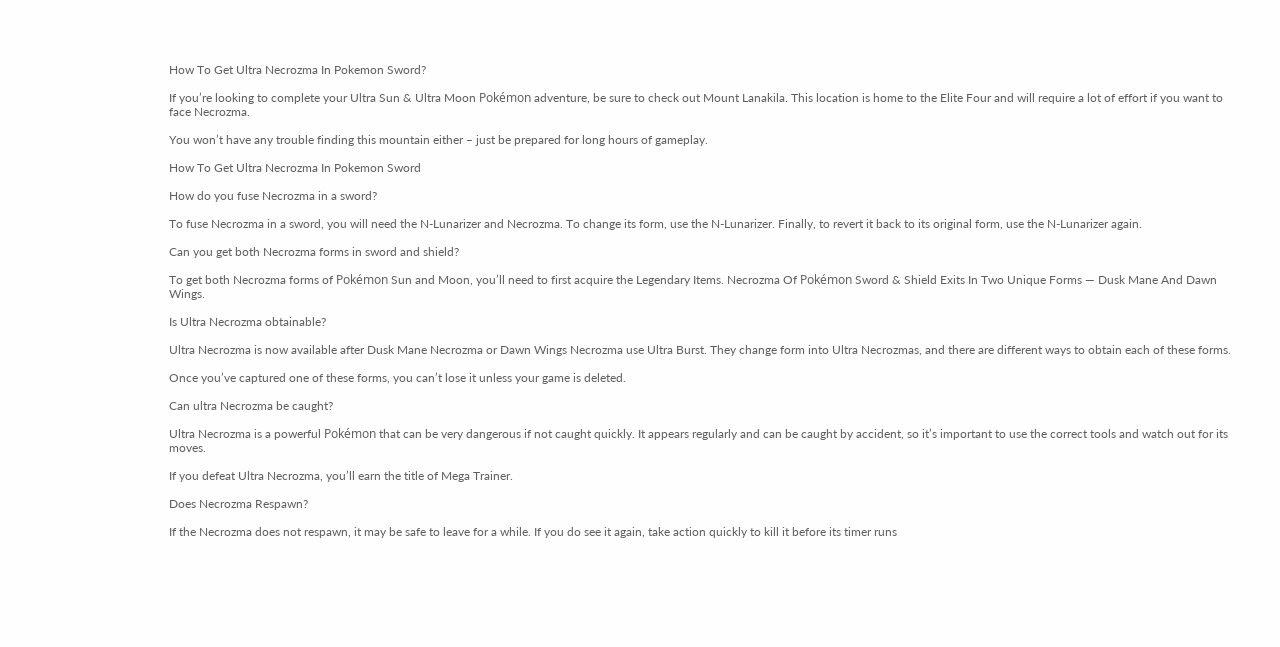How To Get Ultra Necrozma In Pokemon Sword?

If you’re looking to complete your Ultra Sun & Ultra Moon Pokémon adventure, be sure to check out Mount Lanakila. This location is home to the Elite Four and will require a lot of effort if you want to face Necrozma.

You won’t have any trouble finding this mountain either – just be prepared for long hours of gameplay.

How To Get Ultra Necrozma In Pokemon Sword

How do you fuse Necrozma in a sword?

To fuse Necrozma in a sword, you will need the N-Lunarizer and Necrozma. To change its form, use the N-Lunarizer. Finally, to revert it back to its original form, use the N-Lunarizer again.

Can you get both Necrozma forms in sword and shield?

To get both Necrozma forms of Pokémon Sun and Moon, you’ll need to first acquire the Legendary Items. Necrozma Of Pokémon Sword & Shield Exits In Two Unique Forms — Dusk Mane And Dawn Wings.

Is Ultra Necrozma obtainable?

Ultra Necrozma is now available after Dusk Mane Necrozma or Dawn Wings Necrozma use Ultra Burst. They change form into Ultra Necrozmas, and there are different ways to obtain each of these forms.

Once you’ve captured one of these forms, you can’t lose it unless your game is deleted.

Can ultra Necrozma be caught?

Ultra Necrozma is a powerful Pokémon that can be very dangerous if not caught quickly. It appears regularly and can be caught by accident, so it’s important to use the correct tools and watch out for its moves.

If you defeat Ultra Necrozma, you’ll earn the title of Mega Trainer.

Does Necrozma Respawn?

If the Necrozma does not respawn, it may be safe to leave for a while. If you do see it again, take action quickly to kill it before its timer runs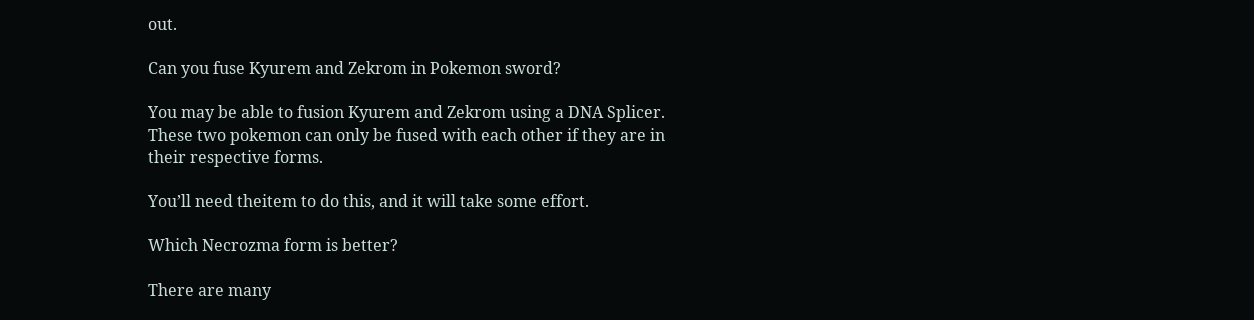out.

Can you fuse Kyurem and Zekrom in Pokemon sword?

You may be able to fusion Kyurem and Zekrom using a DNA Splicer. These two pokemon can only be fused with each other if they are in their respective forms.

You’ll need theitem to do this, and it will take some effort.

Which Necrozma form is better?

There are many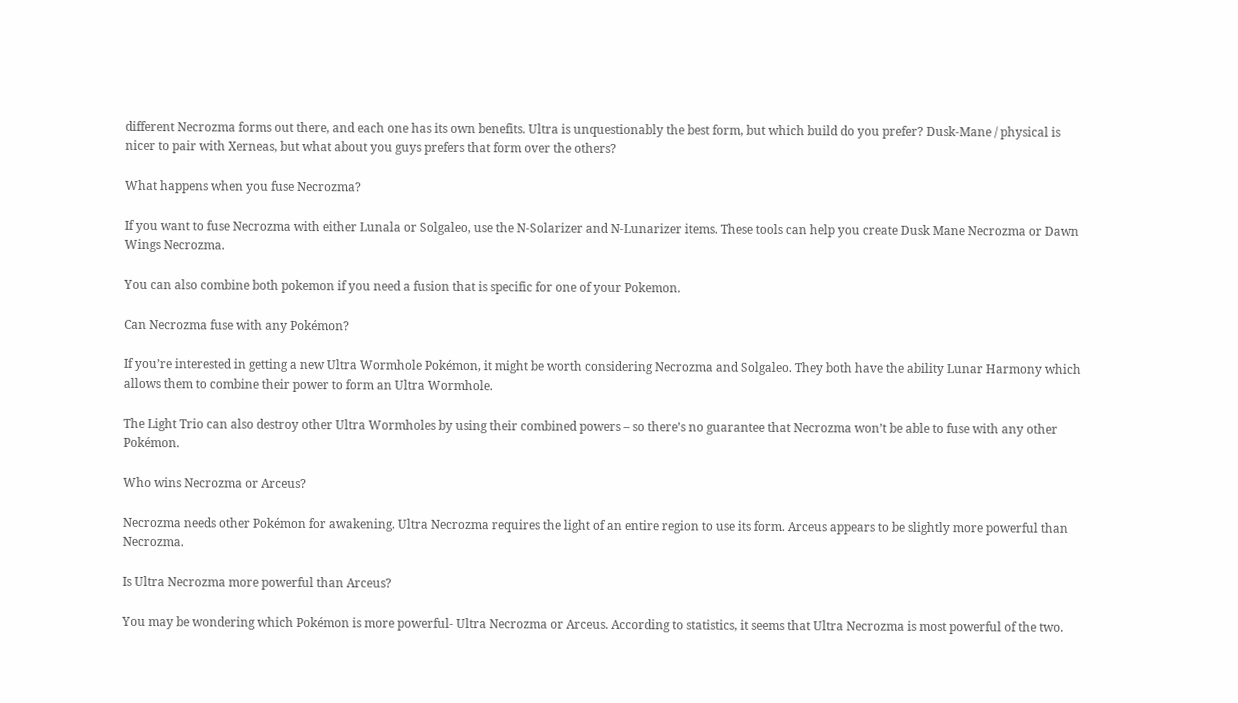different Necrozma forms out there, and each one has its own benefits. Ultra is unquestionably the best form, but which build do you prefer? Dusk-Mane / physical is nicer to pair with Xerneas, but what about you guys prefers that form over the others?

What happens when you fuse Necrozma?

If you want to fuse Necrozma with either Lunala or Solgaleo, use the N-Solarizer and N-Lunarizer items. These tools can help you create Dusk Mane Necrozma or Dawn Wings Necrozma.

You can also combine both pokemon if you need a fusion that is specific for one of your Pokemon.

Can Necrozma fuse with any Pokémon?

If you’re interested in getting a new Ultra Wormhole Pokémon, it might be worth considering Necrozma and Solgaleo. They both have the ability Lunar Harmony which allows them to combine their power to form an Ultra Wormhole.

The Light Trio can also destroy other Ultra Wormholes by using their combined powers – so there’s no guarantee that Necrozma won’t be able to fuse with any other Pokémon.

Who wins Necrozma or Arceus?

Necrozma needs other Pokémon for awakening. Ultra Necrozma requires the light of an entire region to use its form. Arceus appears to be slightly more powerful than Necrozma.

Is Ultra Necrozma more powerful than Arceus?

You may be wondering which Pokémon is more powerful- Ultra Necrozma or Arceus. According to statistics, it seems that Ultra Necrozma is most powerful of the two.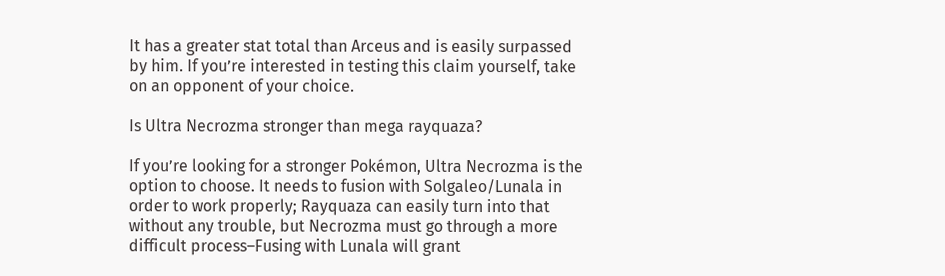It has a greater stat total than Arceus and is easily surpassed by him. If you’re interested in testing this claim yourself, take on an opponent of your choice.

Is Ultra Necrozma stronger than mega rayquaza?

If you’re looking for a stronger Pokémon, Ultra Necrozma is the option to choose. It needs to fusion with Solgaleo/Lunala in order to work properly; Rayquaza can easily turn into that without any trouble, but Necrozma must go through a more difficult process–Fusing with Lunala will grant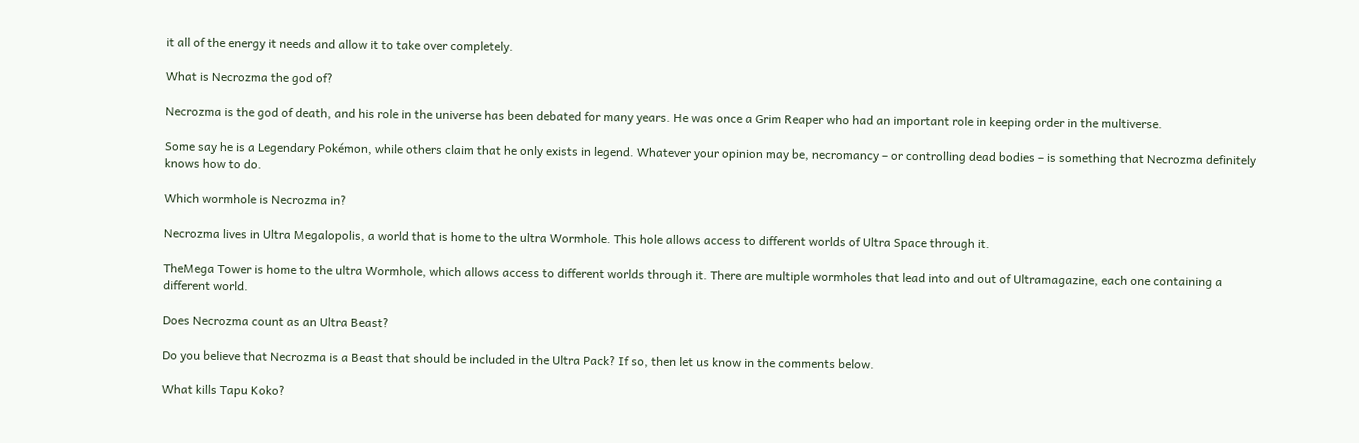it all of the energy it needs and allow it to take over completely.

What is Necrozma the god of?

Necrozma is the god of death, and his role in the universe has been debated for many years. He was once a Grim Reaper who had an important role in keeping order in the multiverse.

Some say he is a Legendary Pokémon, while others claim that he only exists in legend. Whatever your opinion may be, necromancy – or controlling dead bodies – is something that Necrozma definitely knows how to do.

Which wormhole is Necrozma in?

Necrozma lives in Ultra Megalopolis, a world that is home to the ultra Wormhole. This hole allows access to different worlds of Ultra Space through it.

TheMega Tower is home to the ultra Wormhole, which allows access to different worlds through it. There are multiple wormholes that lead into and out of Ultramagazine, each one containing a different world.

Does Necrozma count as an Ultra Beast?

Do you believe that Necrozma is a Beast that should be included in the Ultra Pack? If so, then let us know in the comments below.

What kills Tapu Koko?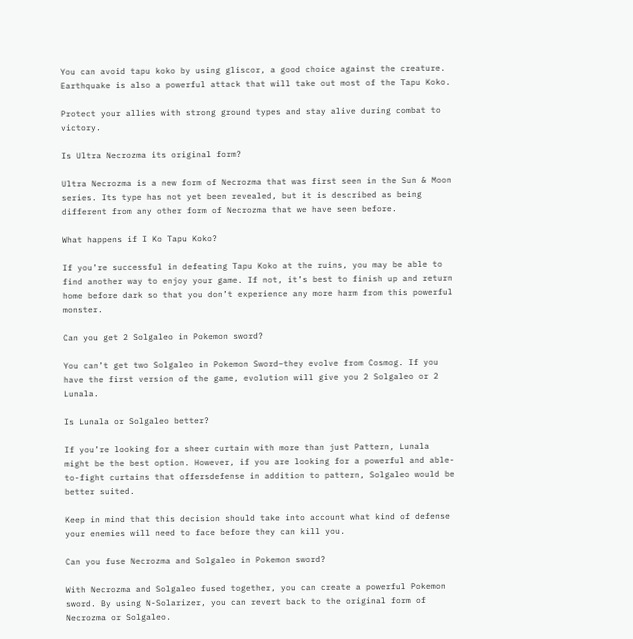You can avoid tapu koko by using gliscor, a good choice against the creature. Earthquake is also a powerful attack that will take out most of the Tapu Koko.

Protect your allies with strong ground types and stay alive during combat to victory.

Is Ultra Necrozma its original form?

Ultra Necrozma is a new form of Necrozma that was first seen in the Sun & Moon series. Its type has not yet been revealed, but it is described as being different from any other form of Necrozma that we have seen before.

What happens if I Ko Tapu Koko?

If you’re successful in defeating Tapu Koko at the ruins, you may be able to find another way to enjoy your game. If not, it’s best to finish up and return home before dark so that you don’t experience any more harm from this powerful monster.

Can you get 2 Solgaleo in Pokemon sword?

You can’t get two Solgaleo in Pokemon Sword–they evolve from Cosmog. If you have the first version of the game, evolution will give you 2 Solgaleo or 2 Lunala.

Is Lunala or Solgaleo better?

If you’re looking for a sheer curtain with more than just Pattern, Lunala might be the best option. However, if you are looking for a powerful and able-to-fight curtains that offersdefense in addition to pattern, Solgaleo would be better suited.

Keep in mind that this decision should take into account what kind of defense your enemies will need to face before they can kill you.

Can you fuse Necrozma and Solgaleo in Pokemon sword?

With Necrozma and Solgaleo fused together, you can create a powerful Pokemon sword. By using N-Solarizer, you can revert back to the original form of Necrozma or Solgaleo.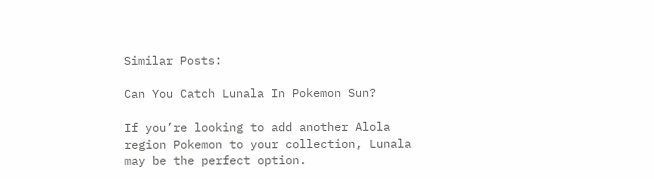Similar Posts:

Can You Catch Lunala In Pokemon Sun?

If you’re looking to add another Alola region Pokemon to your collection, Lunala may be the perfect option.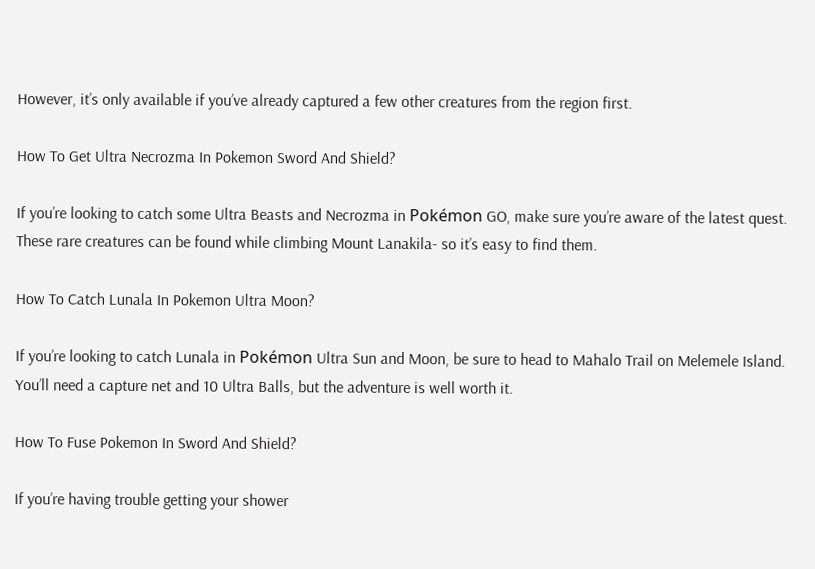However, it’s only available if you’ve already captured a few other creatures from the region first.

How To Get Ultra Necrozma In Pokemon Sword And Shield?

If you’re looking to catch some Ultra Beasts and Necrozma in Pokémon GO, make sure you’re aware of the latest quest. These rare creatures can be found while climbing Mount Lanakila- so it’s easy to find them.

How To Catch Lunala In Pokemon Ultra Moon?

If you’re looking to catch Lunala in Pokémon Ultra Sun and Moon, be sure to head to Mahalo Trail on Melemele Island. You’ll need a capture net and 10 Ultra Balls, but the adventure is well worth it.

How To Fuse Pokemon In Sword And Shield?

If you’re having trouble getting your shower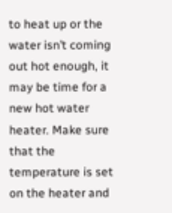to heat up or the water isn’t coming out hot enough, it may be time for a new hot water heater. Make sure that the temperature is set on the heater and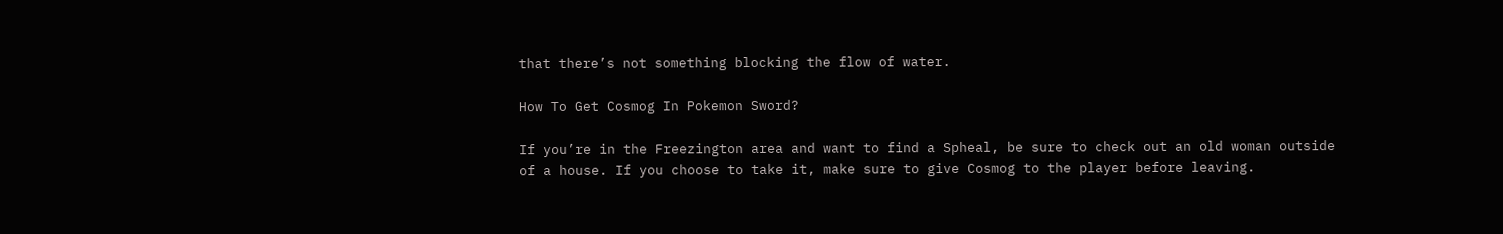that there’s not something blocking the flow of water.

How To Get Cosmog In Pokemon Sword?

If you’re in the Freezington area and want to find a Spheal, be sure to check out an old woman outside of a house. If you choose to take it, make sure to give Cosmog to the player before leaving.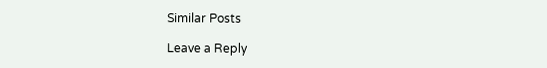Similar Posts

Leave a Reply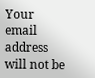Your email address will not be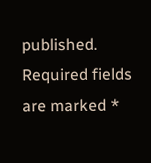published. Required fields are marked *